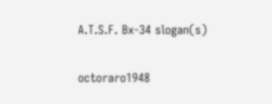A.T.S.F. Bx-34 slogan(s)

octoraro1948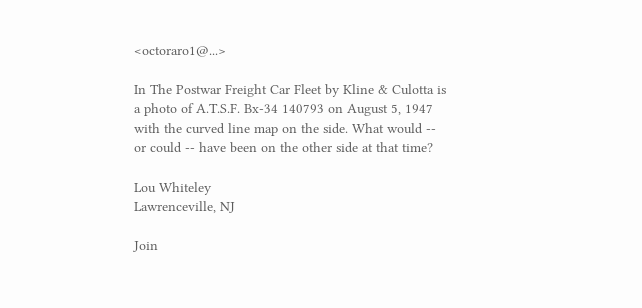<octoraro1@...>

In The Postwar Freight Car Fleet by Kline & Culotta is a photo of A.T.S.F. Bx-34 140793 on August 5, 1947 with the curved line map on the side. What would -- or could -- have been on the other side at that time?

Lou Whiteley
Lawrenceville, NJ

Join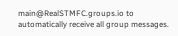main@RealSTMFC.groups.io to automatically receive all group messages.